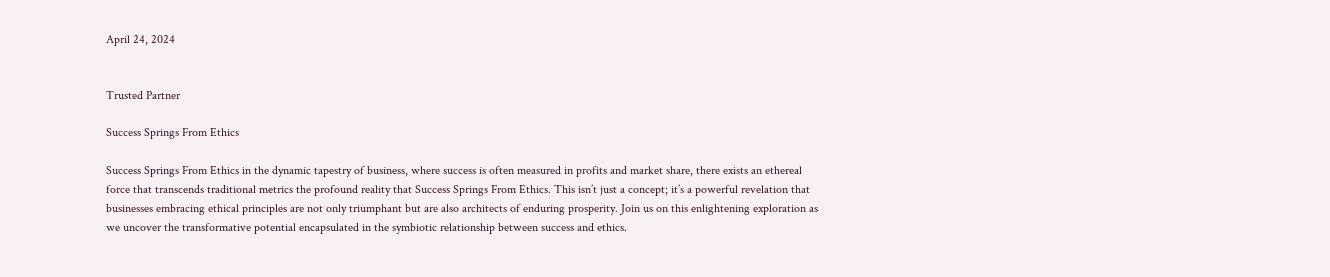April 24, 2024


Trusted Partner

Success Springs From Ethics

Success Springs From Ethics in the dynamic tapestry of business, where success is often measured in profits and market share, there exists an ethereal force that transcends traditional metrics the profound reality that Success Springs From Ethics. This isn’t just a concept; it’s a powerful revelation that businesses embracing ethical principles are not only triumphant but are also architects of enduring prosperity. Join us on this enlightening exploration as we uncover the transformative potential encapsulated in the symbiotic relationship between success and ethics.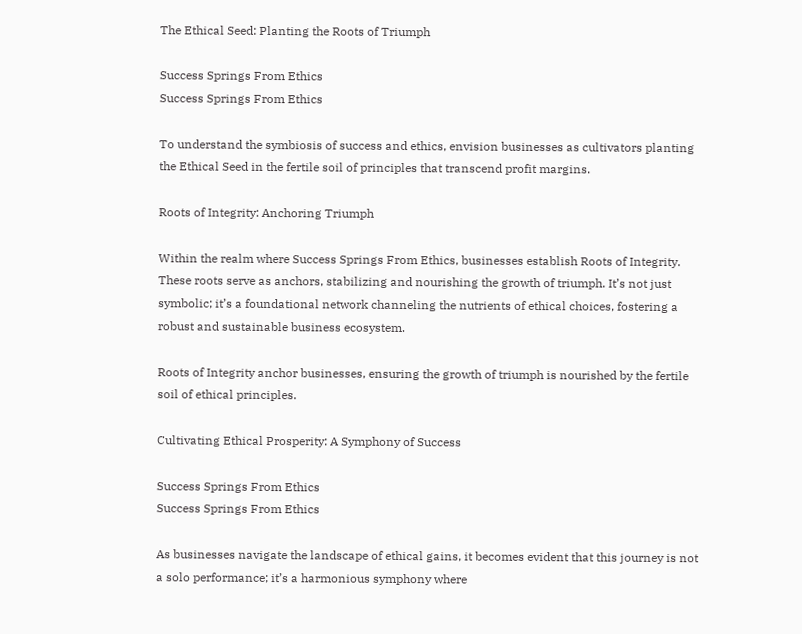The Ethical Seed: Planting the Roots of Triumph

Success Springs From Ethics
Success Springs From Ethics

To understand the symbiosis of success and ethics, envision businesses as cultivators planting the Ethical Seed in the fertile soil of principles that transcend profit margins.

Roots of Integrity: Anchoring Triumph

Within the realm where Success Springs From Ethics, businesses establish Roots of Integrity. These roots serve as anchors, stabilizing and nourishing the growth of triumph. It’s not just symbolic; it’s a foundational network channeling the nutrients of ethical choices, fostering a robust and sustainable business ecosystem.

Roots of Integrity anchor businesses, ensuring the growth of triumph is nourished by the fertile soil of ethical principles.

Cultivating Ethical Prosperity: A Symphony of Success

Success Springs From Ethics
Success Springs From Ethics

As businesses navigate the landscape of ethical gains, it becomes evident that this journey is not a solo performance; it’s a harmonious symphony where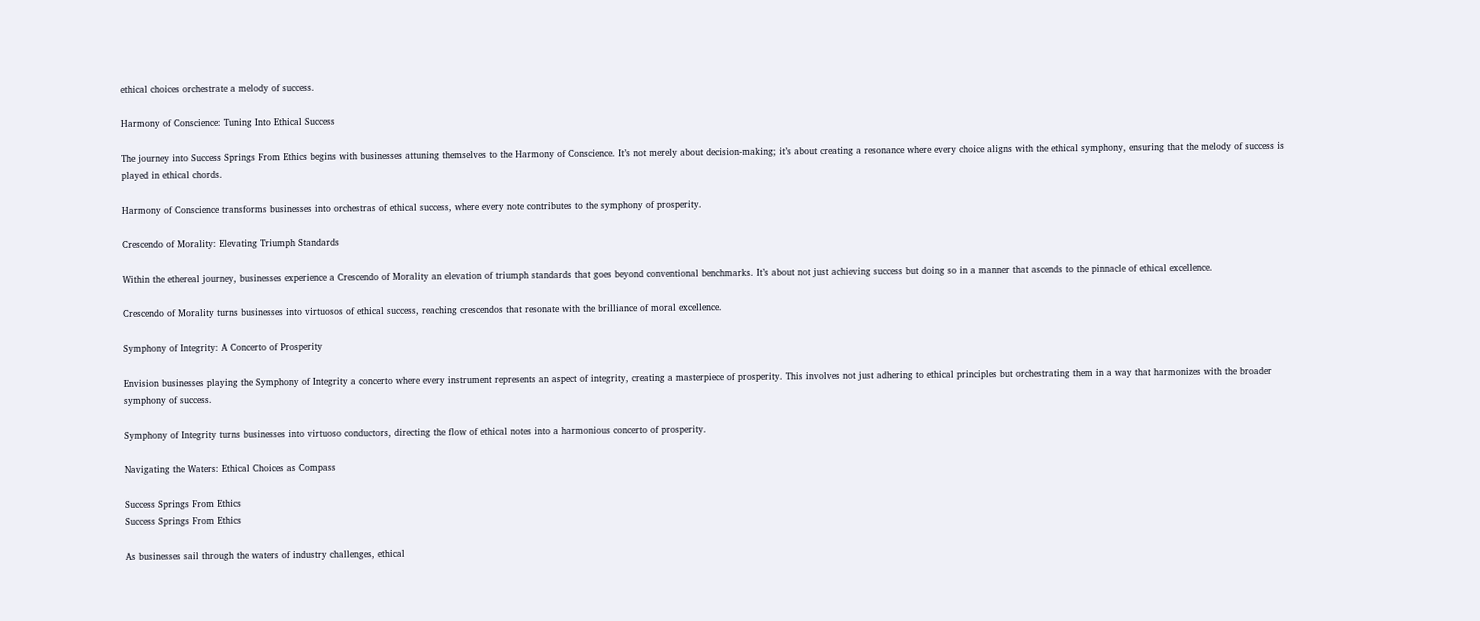ethical choices orchestrate a melody of success.

Harmony of Conscience: Tuning Into Ethical Success

The journey into Success Springs From Ethics begins with businesses attuning themselves to the Harmony of Conscience. It’s not merely about decision-making; it’s about creating a resonance where every choice aligns with the ethical symphony, ensuring that the melody of success is played in ethical chords.

Harmony of Conscience transforms businesses into orchestras of ethical success, where every note contributes to the symphony of prosperity.

Crescendo of Morality: Elevating Triumph Standards

Within the ethereal journey, businesses experience a Crescendo of Morality an elevation of triumph standards that goes beyond conventional benchmarks. It’s about not just achieving success but doing so in a manner that ascends to the pinnacle of ethical excellence.

Crescendo of Morality turns businesses into virtuosos of ethical success, reaching crescendos that resonate with the brilliance of moral excellence.

Symphony of Integrity: A Concerto of Prosperity

Envision businesses playing the Symphony of Integrity a concerto where every instrument represents an aspect of integrity, creating a masterpiece of prosperity. This involves not just adhering to ethical principles but orchestrating them in a way that harmonizes with the broader symphony of success.

Symphony of Integrity turns businesses into virtuoso conductors, directing the flow of ethical notes into a harmonious concerto of prosperity.

Navigating the Waters: Ethical Choices as Compass

Success Springs From Ethics
Success Springs From Ethics

As businesses sail through the waters of industry challenges, ethical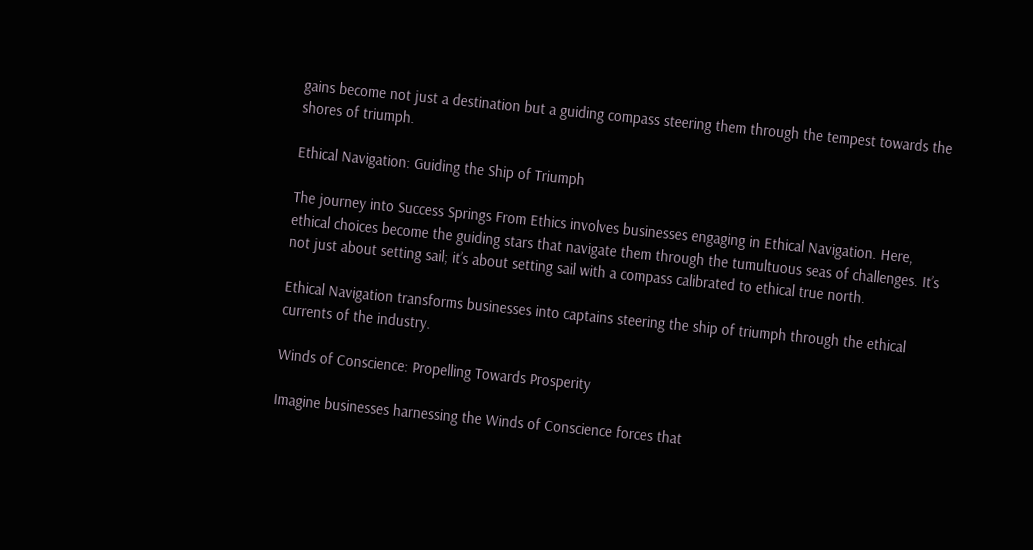gains become not just a destination but a guiding compass steering them through the tempest towards the shores of triumph.

Ethical Navigation: Guiding the Ship of Triumph

The journey into Success Springs From Ethics involves businesses engaging in Ethical Navigation. Here, ethical choices become the guiding stars that navigate them through the tumultuous seas of challenges. It’s not just about setting sail; it’s about setting sail with a compass calibrated to ethical true north.

Ethical Navigation transforms businesses into captains steering the ship of triumph through the ethical currents of the industry.

Winds of Conscience: Propelling Towards Prosperity

Imagine businesses harnessing the Winds of Conscience forces that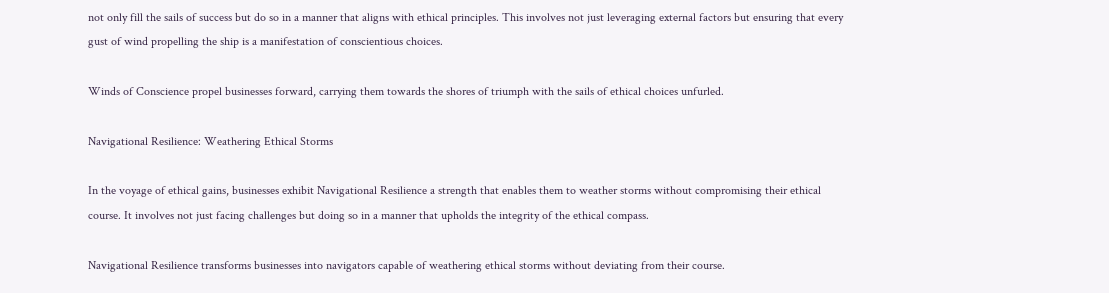not only fill the sails of success but do so in a manner that aligns with ethical principles. This involves not just leveraging external factors but ensuring that every gust of wind propelling the ship is a manifestation of conscientious choices.

Winds of Conscience propel businesses forward, carrying them towards the shores of triumph with the sails of ethical choices unfurled.

Navigational Resilience: Weathering Ethical Storms

In the voyage of ethical gains, businesses exhibit Navigational Resilience a strength that enables them to weather storms without compromising their ethical course. It involves not just facing challenges but doing so in a manner that upholds the integrity of the ethical compass.

Navigational Resilience transforms businesses into navigators capable of weathering ethical storms without deviating from their course.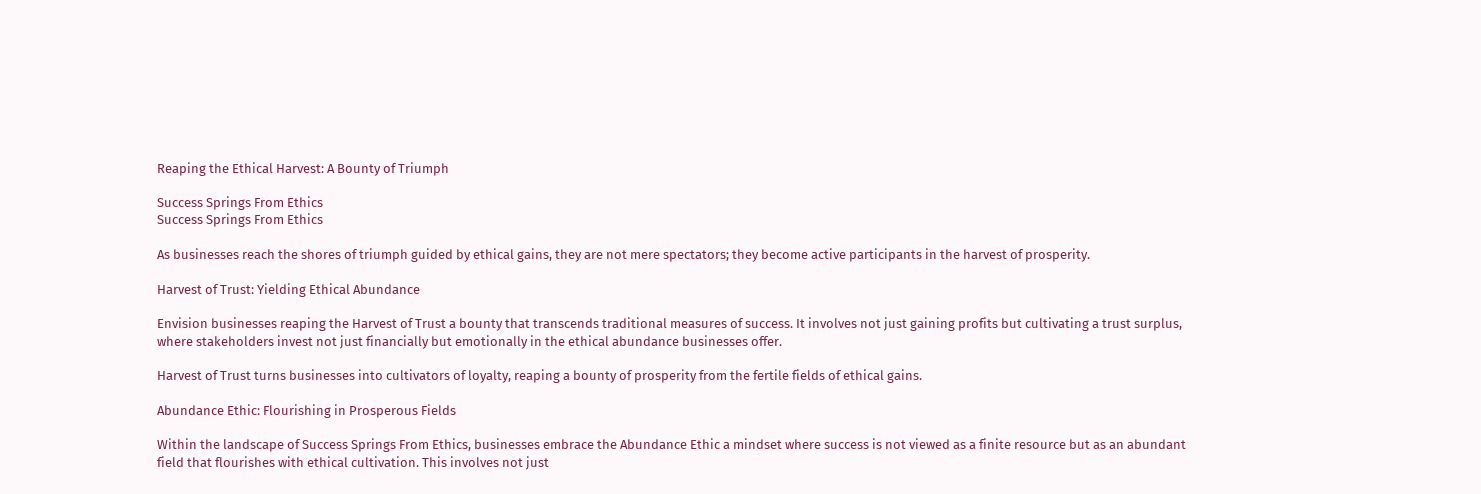Reaping the Ethical Harvest: A Bounty of Triumph

Success Springs From Ethics
Success Springs From Ethics

As businesses reach the shores of triumph guided by ethical gains, they are not mere spectators; they become active participants in the harvest of prosperity.

Harvest of Trust: Yielding Ethical Abundance

Envision businesses reaping the Harvest of Trust a bounty that transcends traditional measures of success. It involves not just gaining profits but cultivating a trust surplus, where stakeholders invest not just financially but emotionally in the ethical abundance businesses offer.

Harvest of Trust turns businesses into cultivators of loyalty, reaping a bounty of prosperity from the fertile fields of ethical gains.

Abundance Ethic: Flourishing in Prosperous Fields

Within the landscape of Success Springs From Ethics, businesses embrace the Abundance Ethic a mindset where success is not viewed as a finite resource but as an abundant field that flourishes with ethical cultivation. This involves not just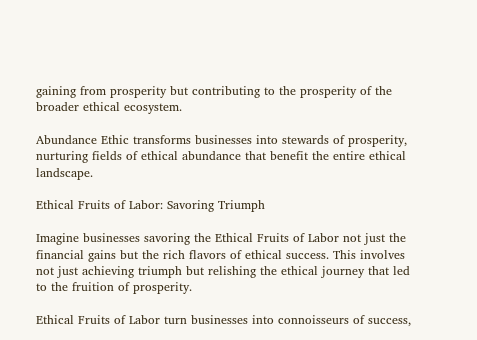gaining from prosperity but contributing to the prosperity of the broader ethical ecosystem.

Abundance Ethic transforms businesses into stewards of prosperity, nurturing fields of ethical abundance that benefit the entire ethical landscape.

Ethical Fruits of Labor: Savoring Triumph

Imagine businesses savoring the Ethical Fruits of Labor not just the financial gains but the rich flavors of ethical success. This involves not just achieving triumph but relishing the ethical journey that led to the fruition of prosperity.

Ethical Fruits of Labor turn businesses into connoisseurs of success,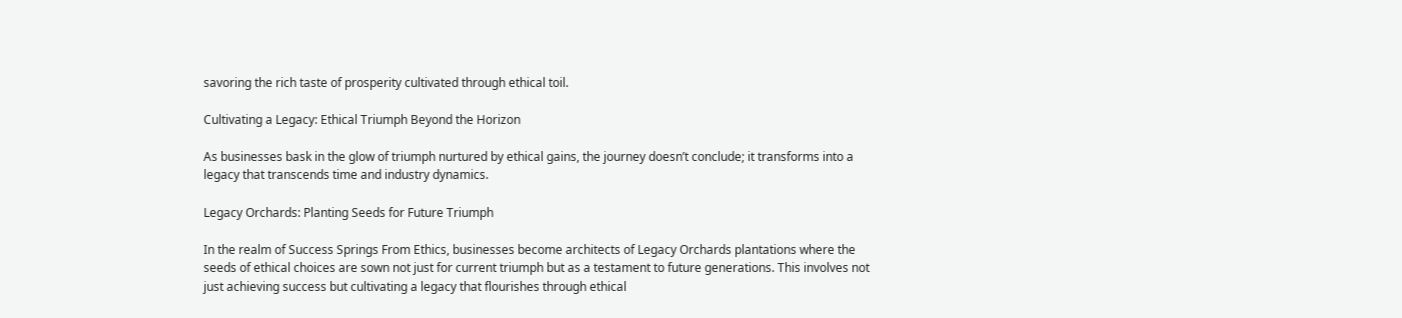savoring the rich taste of prosperity cultivated through ethical toil.

Cultivating a Legacy: Ethical Triumph Beyond the Horizon

As businesses bask in the glow of triumph nurtured by ethical gains, the journey doesn’t conclude; it transforms into a legacy that transcends time and industry dynamics.

Legacy Orchards: Planting Seeds for Future Triumph

In the realm of Success Springs From Ethics, businesses become architects of Legacy Orchards plantations where the seeds of ethical choices are sown not just for current triumph but as a testament to future generations. This involves not just achieving success but cultivating a legacy that flourishes through ethical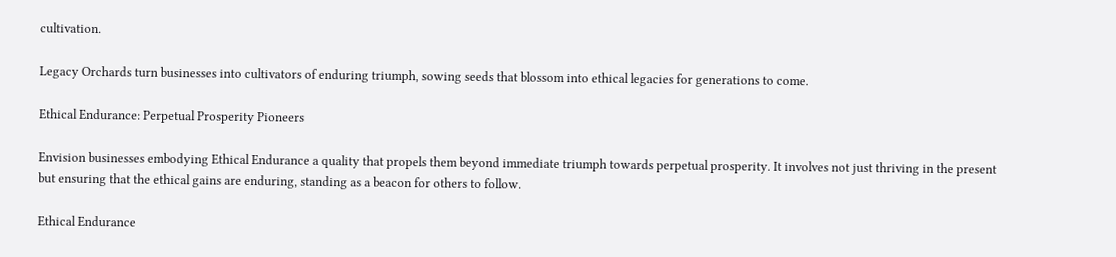cultivation.

Legacy Orchards turn businesses into cultivators of enduring triumph, sowing seeds that blossom into ethical legacies for generations to come.

Ethical Endurance: Perpetual Prosperity Pioneers

Envision businesses embodying Ethical Endurance a quality that propels them beyond immediate triumph towards perpetual prosperity. It involves not just thriving in the present but ensuring that the ethical gains are enduring, standing as a beacon for others to follow.

Ethical Endurance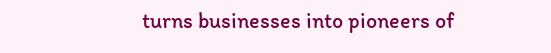turns businesses into pioneers of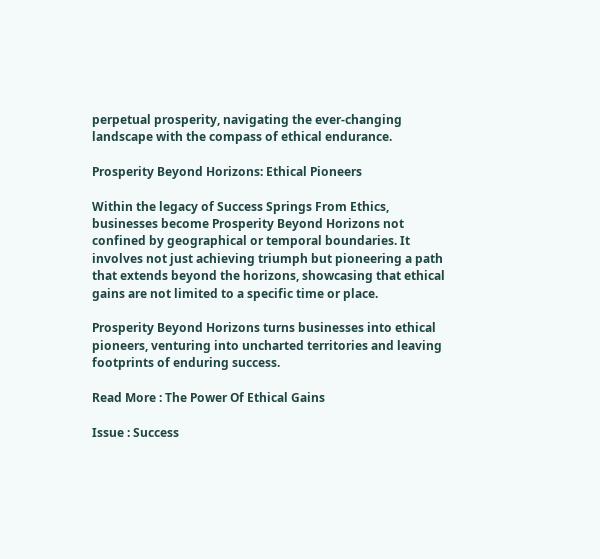perpetual prosperity, navigating the ever-changing landscape with the compass of ethical endurance.

Prosperity Beyond Horizons: Ethical Pioneers

Within the legacy of Success Springs From Ethics, businesses become Prosperity Beyond Horizons not confined by geographical or temporal boundaries. It involves not just achieving triumph but pioneering a path that extends beyond the horizons, showcasing that ethical gains are not limited to a specific time or place.

Prosperity Beyond Horizons turns businesses into ethical pioneers, venturing into uncharted territories and leaving footprints of enduring success.

Read More : The Power Of Ethical Gains

Issue : Success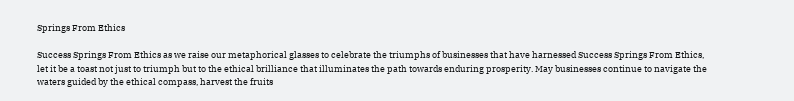Springs From Ethics

Success Springs From Ethics as we raise our metaphorical glasses to celebrate the triumphs of businesses that have harnessed Success Springs From Ethics, let it be a toast not just to triumph but to the ethical brilliance that illuminates the path towards enduring prosperity. May businesses continue to navigate the waters guided by the ethical compass, harvest the fruits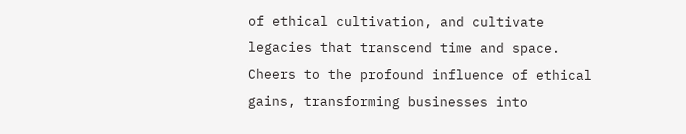of ethical cultivation, and cultivate legacies that transcend time and space. Cheers to the profound influence of ethical gains, transforming businesses into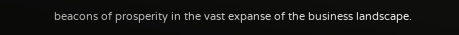beacons of prosperity in the vast expanse of the business landscape.